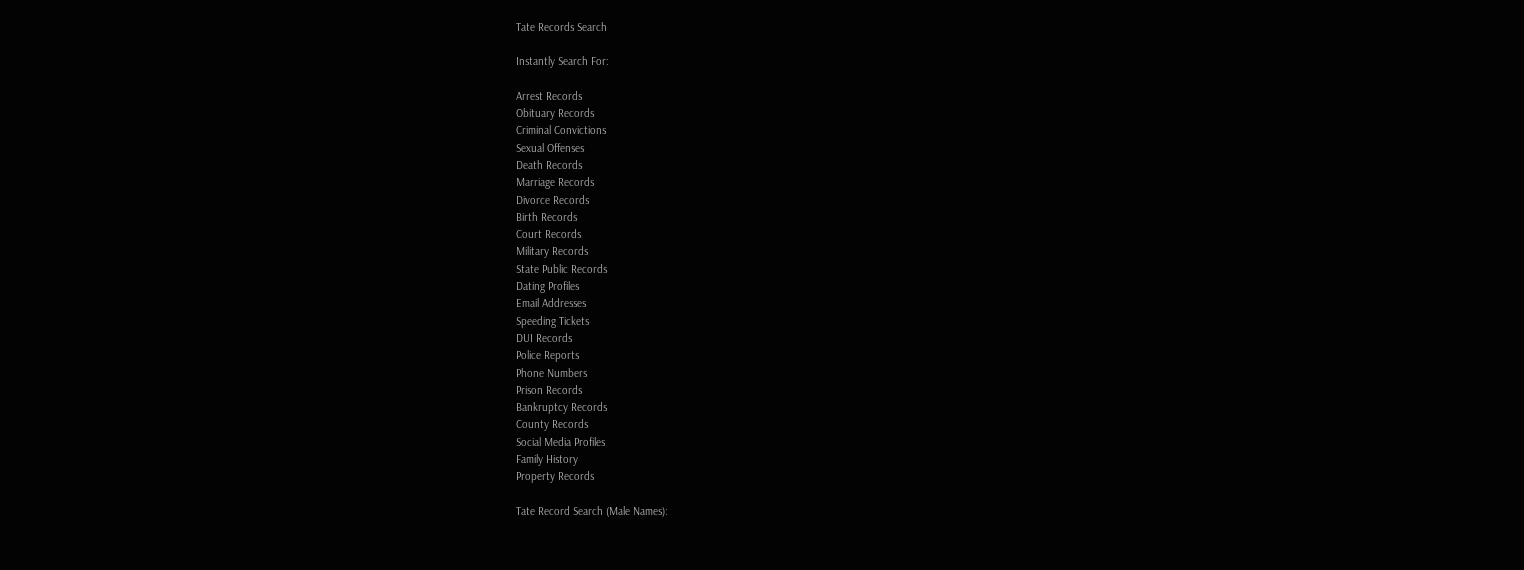Tate Records Search

Instantly Search For:

Arrest Records
Obituary Records
Criminal Convictions
Sexual Offenses
Death Records
Marriage Records
Divorce Records
Birth Records
Court Records
Military Records
State Public Records
Dating Profiles
Email Addresses
Speeding Tickets
DUI Records
Police Reports
Phone Numbers
Prison Records
Bankruptcy Records
County Records
Social Media Profiles
Family History
Property Records

Tate Record Search (Male Names):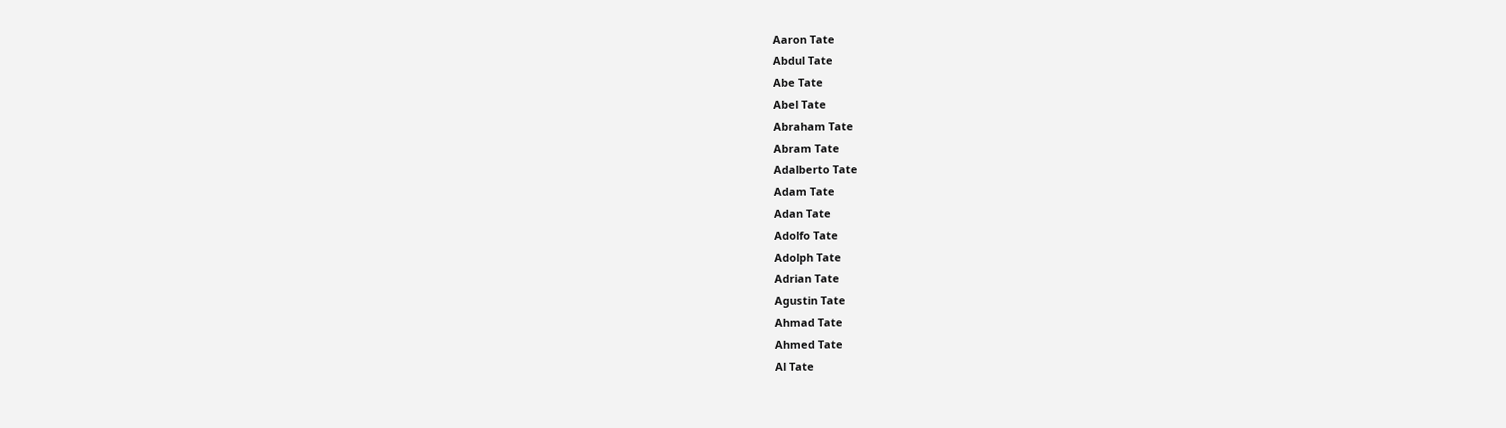Aaron Tate
Abdul Tate
Abe Tate
Abel Tate
Abraham Tate
Abram Tate
Adalberto Tate
Adam Tate
Adan Tate
Adolfo Tate
Adolph Tate
Adrian Tate
Agustin Tate
Ahmad Tate
Ahmed Tate
Al Tate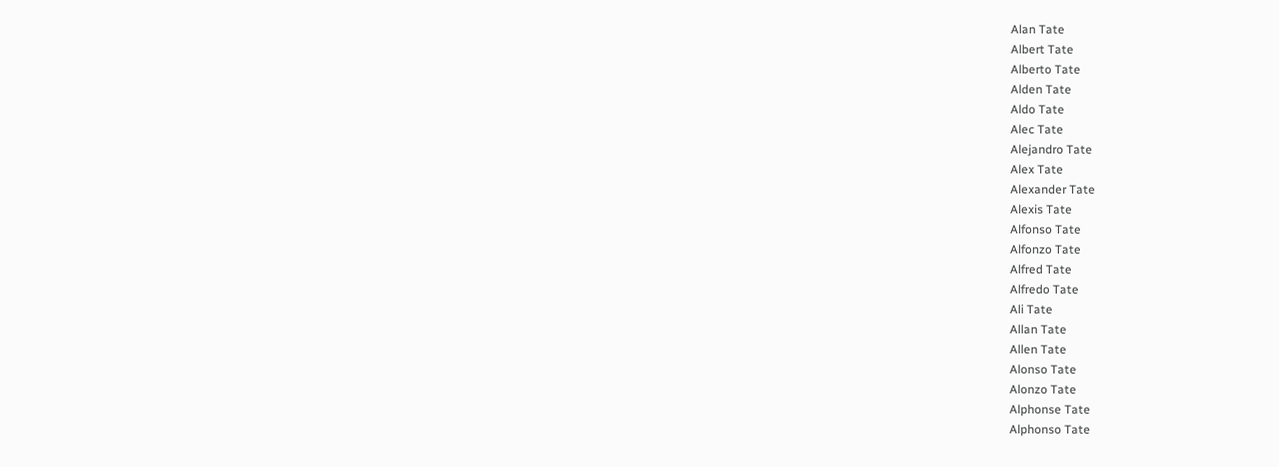Alan Tate
Albert Tate
Alberto Tate
Alden Tate
Aldo Tate
Alec Tate
Alejandro Tate
Alex Tate
Alexander Tate
Alexis Tate
Alfonso Tate
Alfonzo Tate
Alfred Tate
Alfredo Tate
Ali Tate
Allan Tate
Allen Tate
Alonso Tate
Alonzo Tate
Alphonse Tate
Alphonso Tate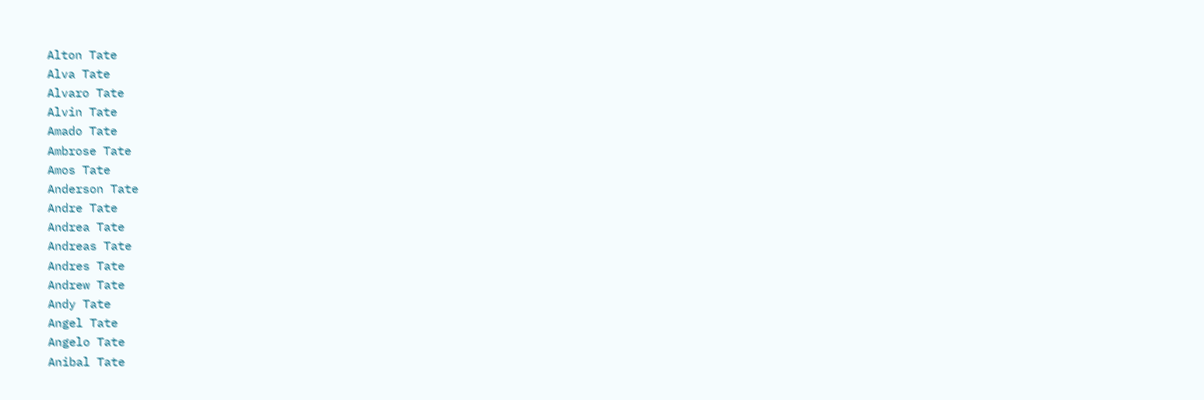Alton Tate
Alva Tate
Alvaro Tate
Alvin Tate
Amado Tate
Ambrose Tate
Amos Tate
Anderson Tate
Andre Tate
Andrea Tate
Andreas Tate
Andres Tate
Andrew Tate
Andy Tate
Angel Tate
Angelo Tate
Anibal Tate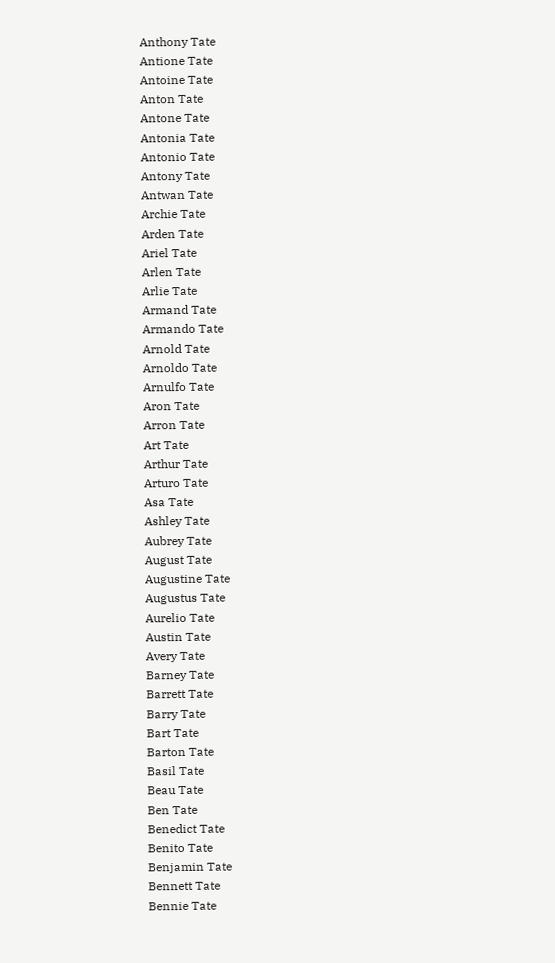Anthony Tate
Antione Tate
Antoine Tate
Anton Tate
Antone Tate
Antonia Tate
Antonio Tate
Antony Tate
Antwan Tate
Archie Tate
Arden Tate
Ariel Tate
Arlen Tate
Arlie Tate
Armand Tate
Armando Tate
Arnold Tate
Arnoldo Tate
Arnulfo Tate
Aron Tate
Arron Tate
Art Tate
Arthur Tate
Arturo Tate
Asa Tate
Ashley Tate
Aubrey Tate
August Tate
Augustine Tate
Augustus Tate
Aurelio Tate
Austin Tate
Avery Tate
Barney Tate
Barrett Tate
Barry Tate
Bart Tate
Barton Tate
Basil Tate
Beau Tate
Ben Tate
Benedict Tate
Benito Tate
Benjamin Tate
Bennett Tate
Bennie Tate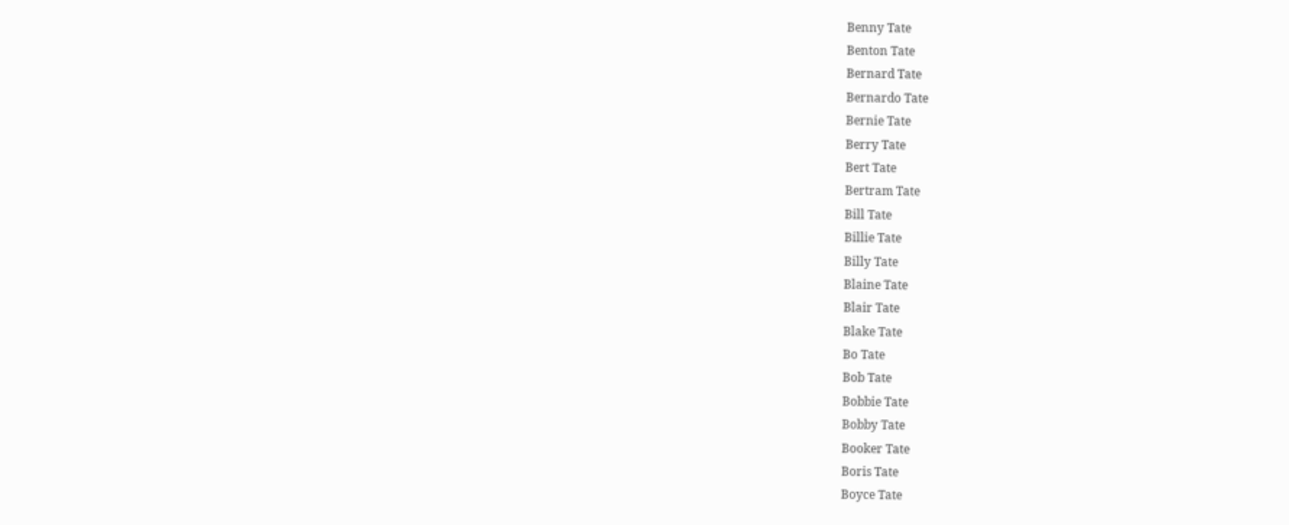Benny Tate
Benton Tate
Bernard Tate
Bernardo Tate
Bernie Tate
Berry Tate
Bert Tate
Bertram Tate
Bill Tate
Billie Tate
Billy Tate
Blaine Tate
Blair Tate
Blake Tate
Bo Tate
Bob Tate
Bobbie Tate
Bobby Tate
Booker Tate
Boris Tate
Boyce Tate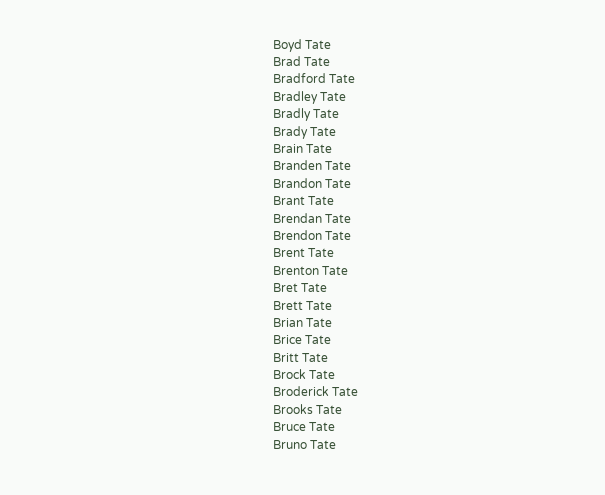Boyd Tate
Brad Tate
Bradford Tate
Bradley Tate
Bradly Tate
Brady Tate
Brain Tate
Branden Tate
Brandon Tate
Brant Tate
Brendan Tate
Brendon Tate
Brent Tate
Brenton Tate
Bret Tate
Brett Tate
Brian Tate
Brice Tate
Britt Tate
Brock Tate
Broderick Tate
Brooks Tate
Bruce Tate
Bruno Tate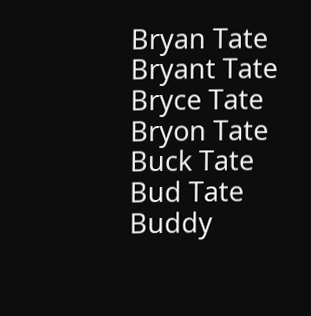Bryan Tate
Bryant Tate
Bryce Tate
Bryon Tate
Buck Tate
Bud Tate
Buddy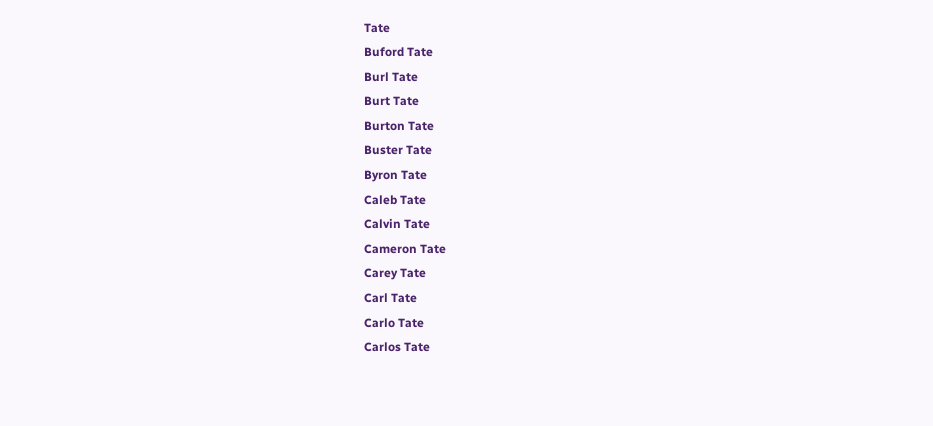Tate
Buford Tate
Burl Tate
Burt Tate
Burton Tate
Buster Tate
Byron Tate
Caleb Tate
Calvin Tate
Cameron Tate
Carey Tate
Carl Tate
Carlo Tate
Carlos Tate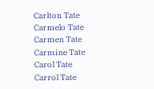Carlton Tate
Carmelo Tate
Carmen Tate
Carmine Tate
Carol Tate
Carrol Tate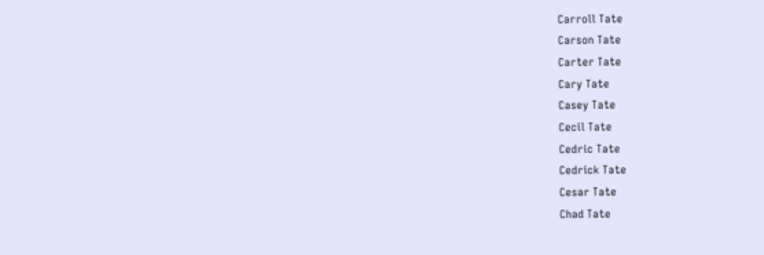Carroll Tate
Carson Tate
Carter Tate
Cary Tate
Casey Tate
Cecil Tate
Cedric Tate
Cedrick Tate
Cesar Tate
Chad Tate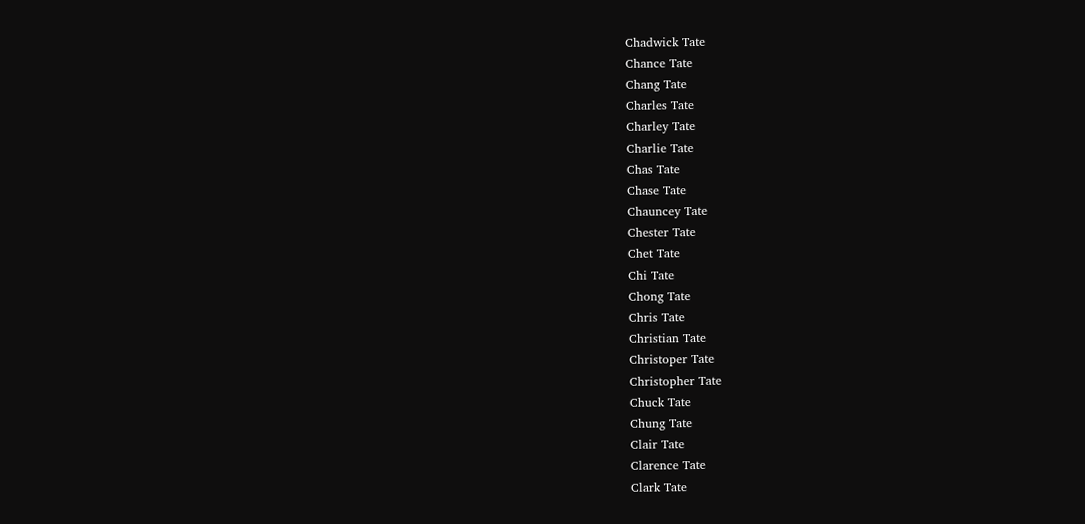Chadwick Tate
Chance Tate
Chang Tate
Charles Tate
Charley Tate
Charlie Tate
Chas Tate
Chase Tate
Chauncey Tate
Chester Tate
Chet Tate
Chi Tate
Chong Tate
Chris Tate
Christian Tate
Christoper Tate
Christopher Tate
Chuck Tate
Chung Tate
Clair Tate
Clarence Tate
Clark Tate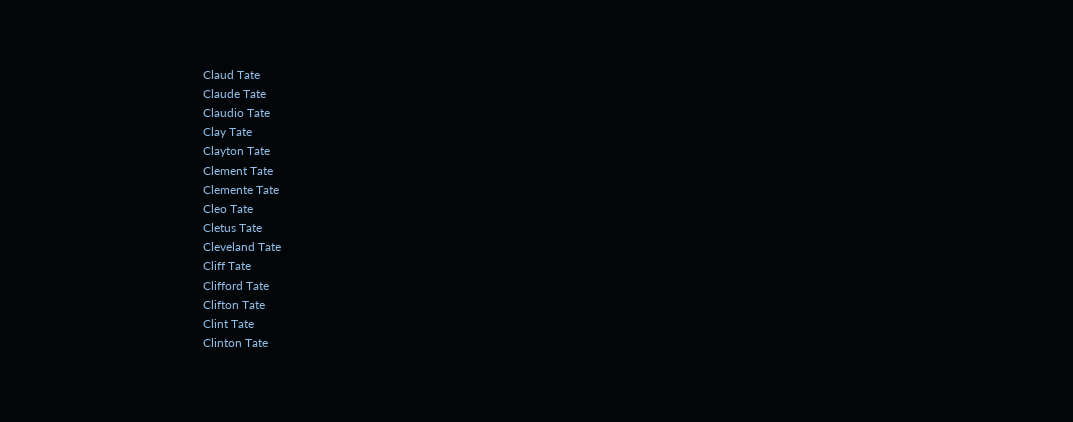Claud Tate
Claude Tate
Claudio Tate
Clay Tate
Clayton Tate
Clement Tate
Clemente Tate
Cleo Tate
Cletus Tate
Cleveland Tate
Cliff Tate
Clifford Tate
Clifton Tate
Clint Tate
Clinton Tate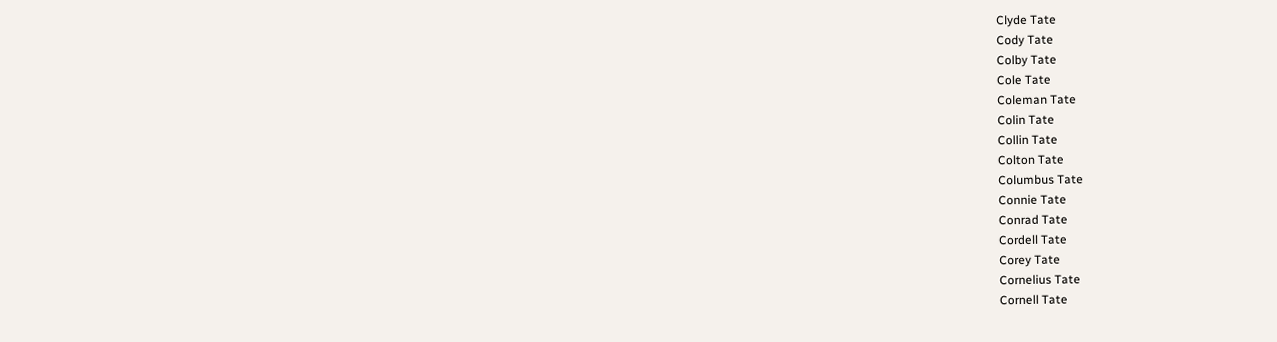Clyde Tate
Cody Tate
Colby Tate
Cole Tate
Coleman Tate
Colin Tate
Collin Tate
Colton Tate
Columbus Tate
Connie Tate
Conrad Tate
Cordell Tate
Corey Tate
Cornelius Tate
Cornell Tate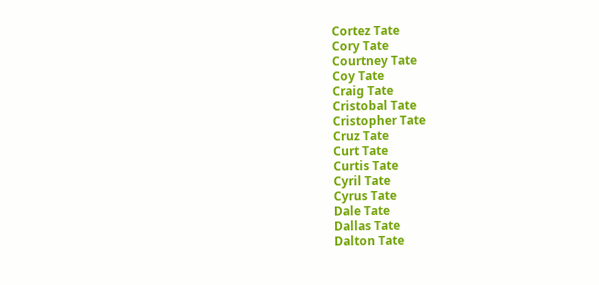Cortez Tate
Cory Tate
Courtney Tate
Coy Tate
Craig Tate
Cristobal Tate
Cristopher Tate
Cruz Tate
Curt Tate
Curtis Tate
Cyril Tate
Cyrus Tate
Dale Tate
Dallas Tate
Dalton Tate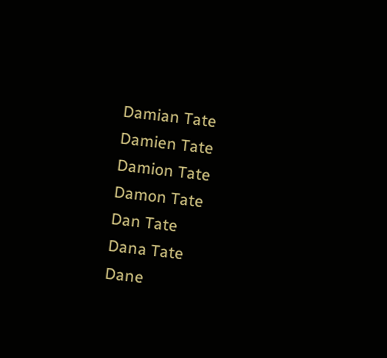Damian Tate
Damien Tate
Damion Tate
Damon Tate
Dan Tate
Dana Tate
Dane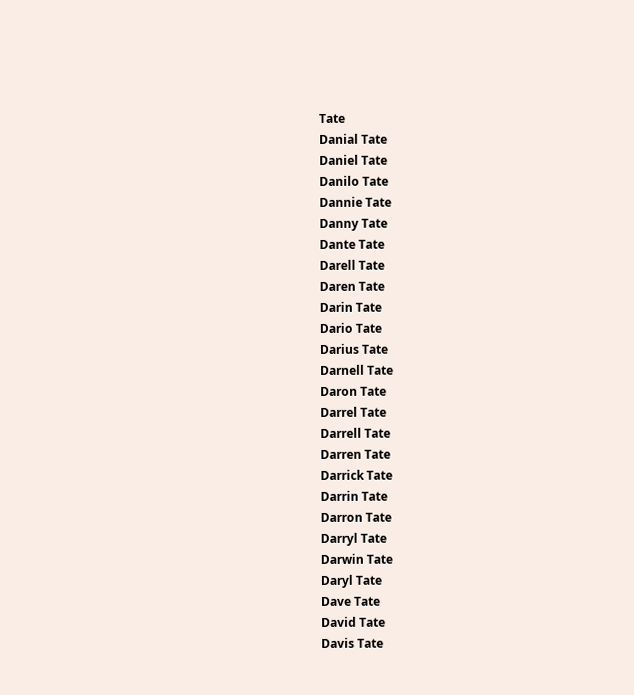Tate
Danial Tate
Daniel Tate
Danilo Tate
Dannie Tate
Danny Tate
Dante Tate
Darell Tate
Daren Tate
Darin Tate
Dario Tate
Darius Tate
Darnell Tate
Daron Tate
Darrel Tate
Darrell Tate
Darren Tate
Darrick Tate
Darrin Tate
Darron Tate
Darryl Tate
Darwin Tate
Daryl Tate
Dave Tate
David Tate
Davis Tate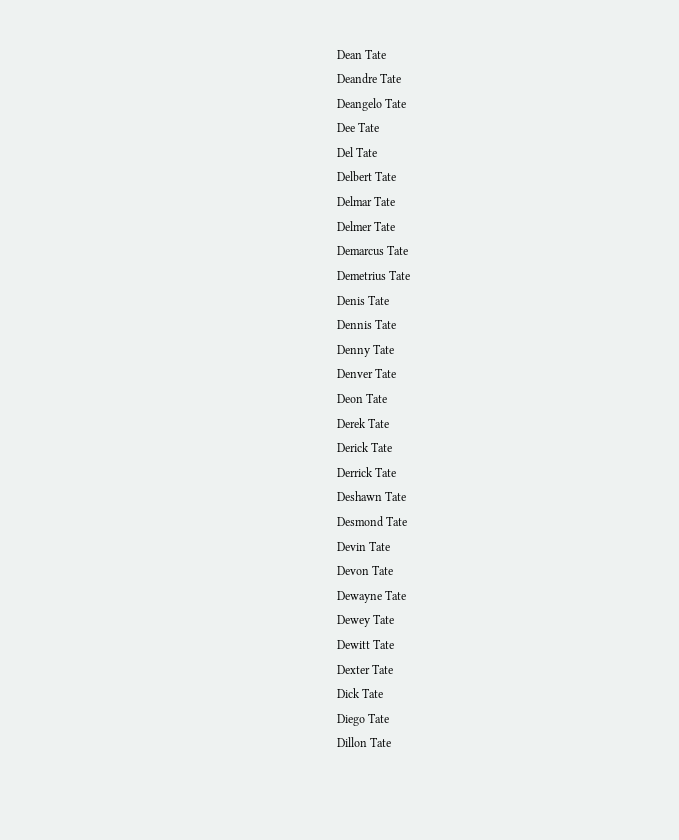Dean Tate
Deandre Tate
Deangelo Tate
Dee Tate
Del Tate
Delbert Tate
Delmar Tate
Delmer Tate
Demarcus Tate
Demetrius Tate
Denis Tate
Dennis Tate
Denny Tate
Denver Tate
Deon Tate
Derek Tate
Derick Tate
Derrick Tate
Deshawn Tate
Desmond Tate
Devin Tate
Devon Tate
Dewayne Tate
Dewey Tate
Dewitt Tate
Dexter Tate
Dick Tate
Diego Tate
Dillon Tate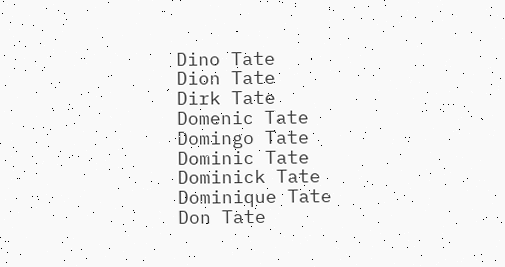Dino Tate
Dion Tate
Dirk Tate
Domenic Tate
Domingo Tate
Dominic Tate
Dominick Tate
Dominique Tate
Don Tate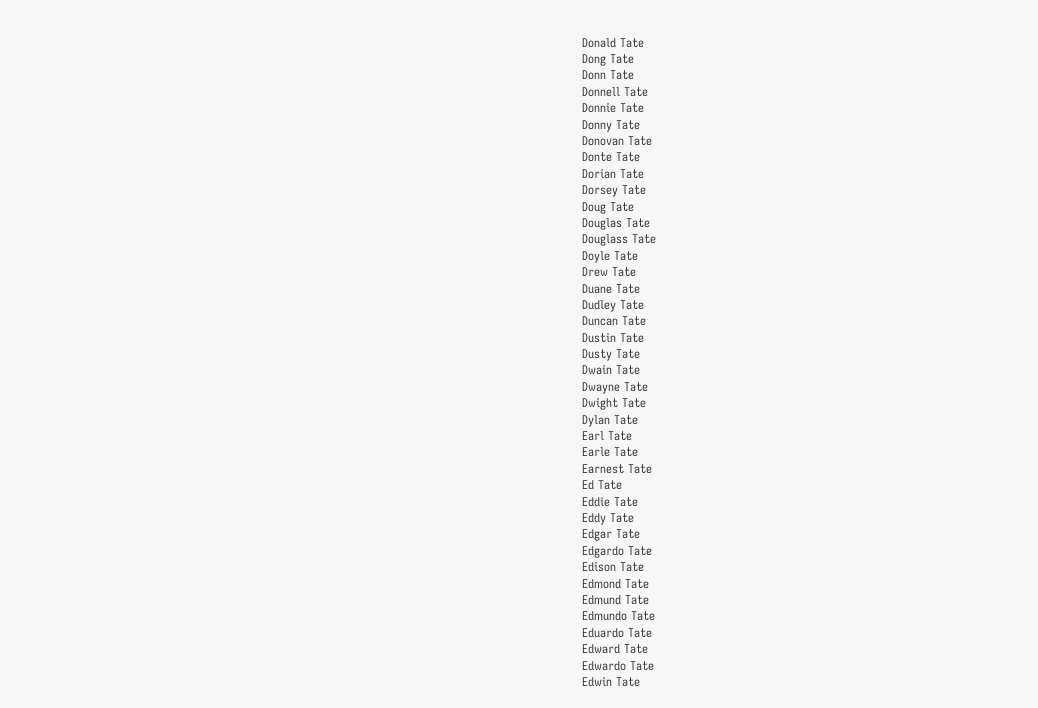Donald Tate
Dong Tate
Donn Tate
Donnell Tate
Donnie Tate
Donny Tate
Donovan Tate
Donte Tate
Dorian Tate
Dorsey Tate
Doug Tate
Douglas Tate
Douglass Tate
Doyle Tate
Drew Tate
Duane Tate
Dudley Tate
Duncan Tate
Dustin Tate
Dusty Tate
Dwain Tate
Dwayne Tate
Dwight Tate
Dylan Tate
Earl Tate
Earle Tate
Earnest Tate
Ed Tate
Eddie Tate
Eddy Tate
Edgar Tate
Edgardo Tate
Edison Tate
Edmond Tate
Edmund Tate
Edmundo Tate
Eduardo Tate
Edward Tate
Edwardo Tate
Edwin Tate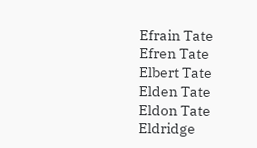Efrain Tate
Efren Tate
Elbert Tate
Elden Tate
Eldon Tate
Eldridge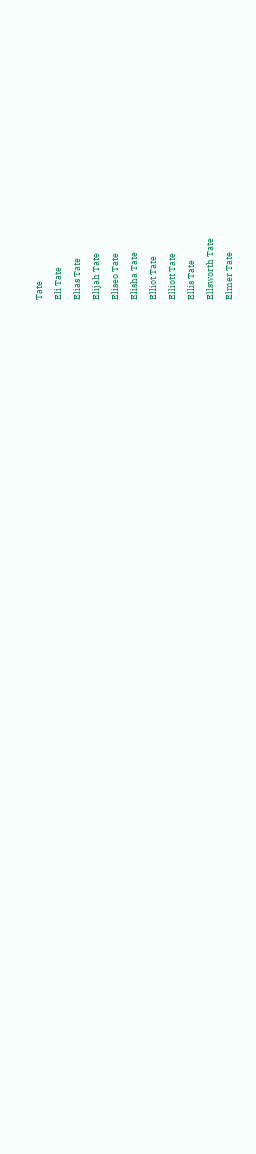Tate
Eli Tate
Elias Tate
Elijah Tate
Eliseo Tate
Elisha Tate
Elliot Tate
Elliott Tate
Ellis Tate
Ellsworth Tate
Elmer Tate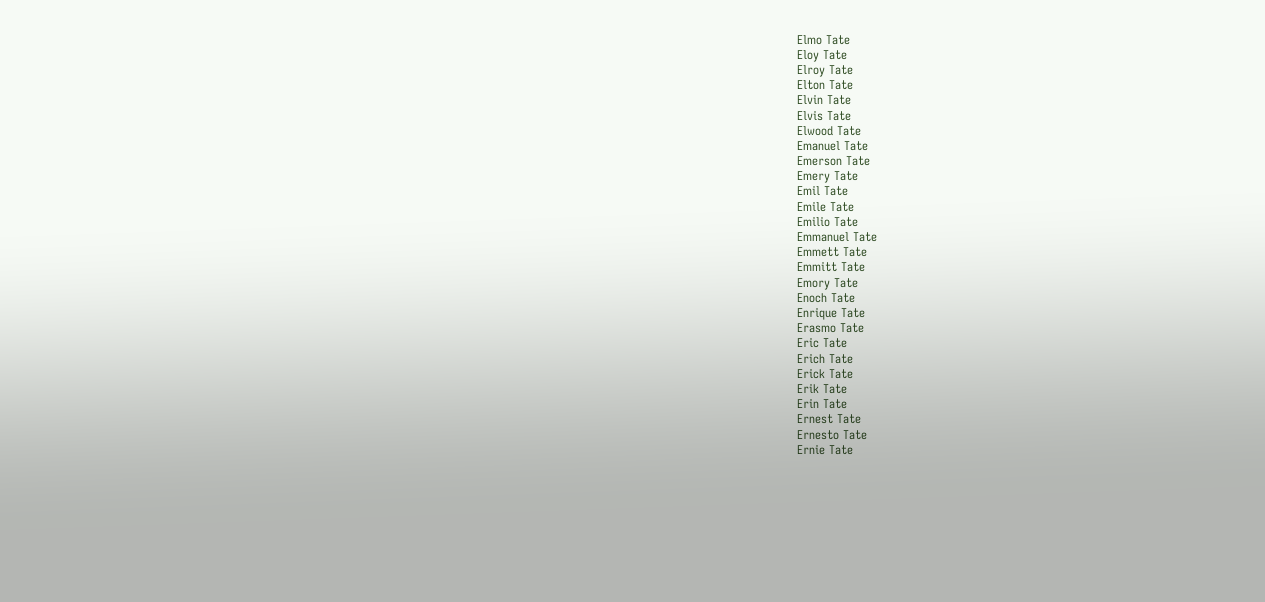Elmo Tate
Eloy Tate
Elroy Tate
Elton Tate
Elvin Tate
Elvis Tate
Elwood Tate
Emanuel Tate
Emerson Tate
Emery Tate
Emil Tate
Emile Tate
Emilio Tate
Emmanuel Tate
Emmett Tate
Emmitt Tate
Emory Tate
Enoch Tate
Enrique Tate
Erasmo Tate
Eric Tate
Erich Tate
Erick Tate
Erik Tate
Erin Tate
Ernest Tate
Ernesto Tate
Ernie Tate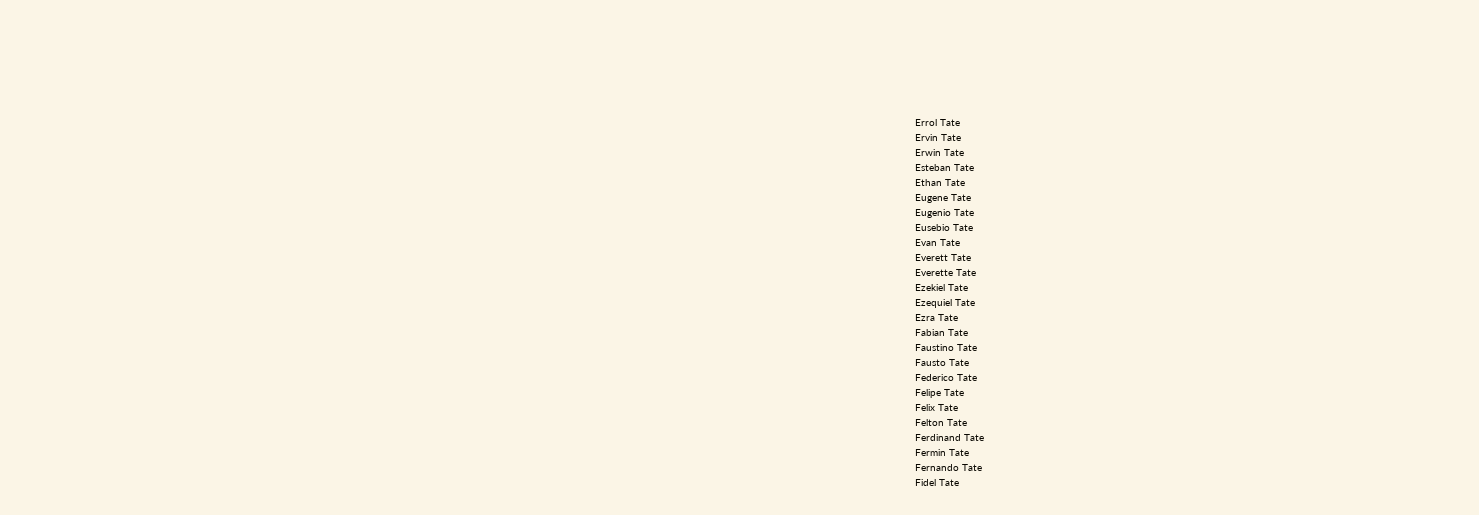Errol Tate
Ervin Tate
Erwin Tate
Esteban Tate
Ethan Tate
Eugene Tate
Eugenio Tate
Eusebio Tate
Evan Tate
Everett Tate
Everette Tate
Ezekiel Tate
Ezequiel Tate
Ezra Tate
Fabian Tate
Faustino Tate
Fausto Tate
Federico Tate
Felipe Tate
Felix Tate
Felton Tate
Ferdinand Tate
Fermin Tate
Fernando Tate
Fidel Tate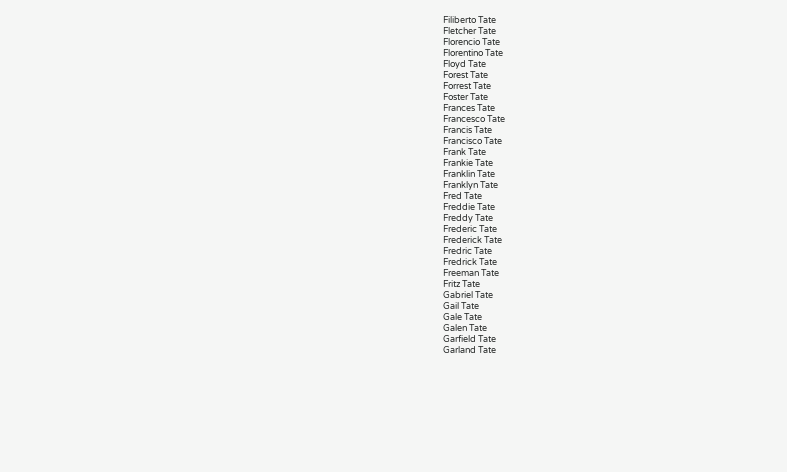Filiberto Tate
Fletcher Tate
Florencio Tate
Florentino Tate
Floyd Tate
Forest Tate
Forrest Tate
Foster Tate
Frances Tate
Francesco Tate
Francis Tate
Francisco Tate
Frank Tate
Frankie Tate
Franklin Tate
Franklyn Tate
Fred Tate
Freddie Tate
Freddy Tate
Frederic Tate
Frederick Tate
Fredric Tate
Fredrick Tate
Freeman Tate
Fritz Tate
Gabriel Tate
Gail Tate
Gale Tate
Galen Tate
Garfield Tate
Garland Tate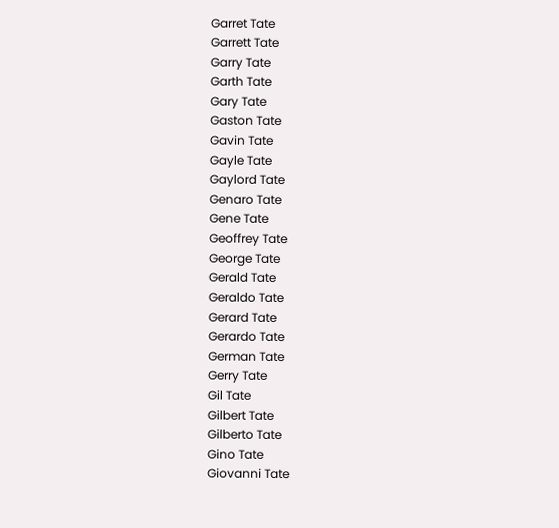Garret Tate
Garrett Tate
Garry Tate
Garth Tate
Gary Tate
Gaston Tate
Gavin Tate
Gayle Tate
Gaylord Tate
Genaro Tate
Gene Tate
Geoffrey Tate
George Tate
Gerald Tate
Geraldo Tate
Gerard Tate
Gerardo Tate
German Tate
Gerry Tate
Gil Tate
Gilbert Tate
Gilberto Tate
Gino Tate
Giovanni Tate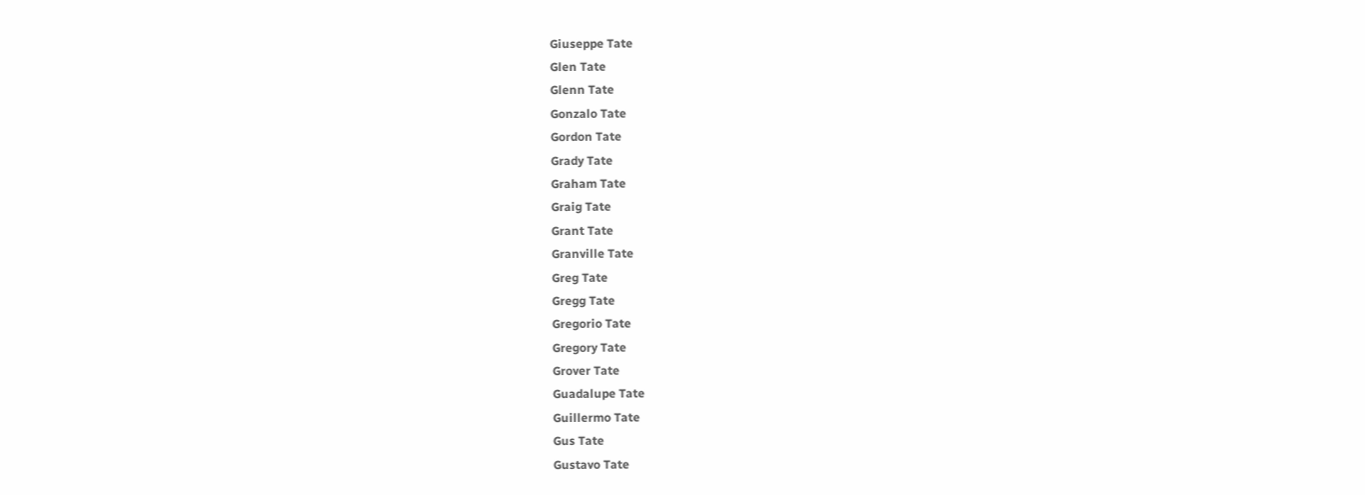Giuseppe Tate
Glen Tate
Glenn Tate
Gonzalo Tate
Gordon Tate
Grady Tate
Graham Tate
Graig Tate
Grant Tate
Granville Tate
Greg Tate
Gregg Tate
Gregorio Tate
Gregory Tate
Grover Tate
Guadalupe Tate
Guillermo Tate
Gus Tate
Gustavo Tate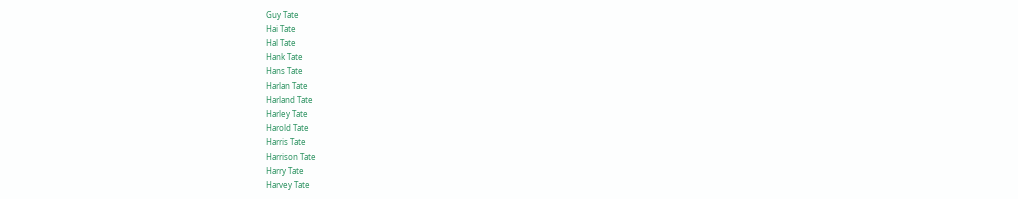Guy Tate
Hai Tate
Hal Tate
Hank Tate
Hans Tate
Harlan Tate
Harland Tate
Harley Tate
Harold Tate
Harris Tate
Harrison Tate
Harry Tate
Harvey Tate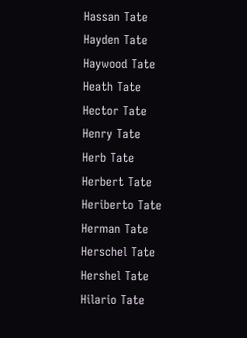Hassan Tate
Hayden Tate
Haywood Tate
Heath Tate
Hector Tate
Henry Tate
Herb Tate
Herbert Tate
Heriberto Tate
Herman Tate
Herschel Tate
Hershel Tate
Hilario Tate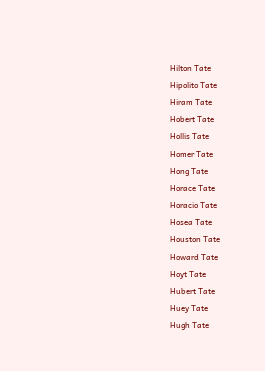Hilton Tate
Hipolito Tate
Hiram Tate
Hobert Tate
Hollis Tate
Homer Tate
Hong Tate
Horace Tate
Horacio Tate
Hosea Tate
Houston Tate
Howard Tate
Hoyt Tate
Hubert Tate
Huey Tate
Hugh Tate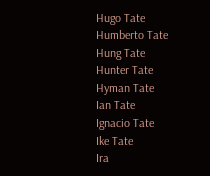Hugo Tate
Humberto Tate
Hung Tate
Hunter Tate
Hyman Tate
Ian Tate
Ignacio Tate
Ike Tate
Ira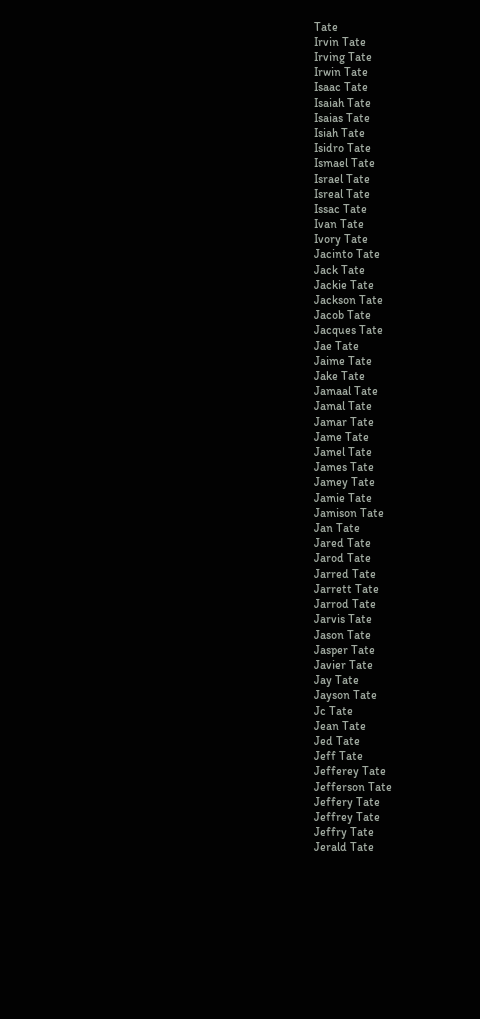Tate
Irvin Tate
Irving Tate
Irwin Tate
Isaac Tate
Isaiah Tate
Isaias Tate
Isiah Tate
Isidro Tate
Ismael Tate
Israel Tate
Isreal Tate
Issac Tate
Ivan Tate
Ivory Tate
Jacinto Tate
Jack Tate
Jackie Tate
Jackson Tate
Jacob Tate
Jacques Tate
Jae Tate
Jaime Tate
Jake Tate
Jamaal Tate
Jamal Tate
Jamar Tate
Jame Tate
Jamel Tate
James Tate
Jamey Tate
Jamie Tate
Jamison Tate
Jan Tate
Jared Tate
Jarod Tate
Jarred Tate
Jarrett Tate
Jarrod Tate
Jarvis Tate
Jason Tate
Jasper Tate
Javier Tate
Jay Tate
Jayson Tate
Jc Tate
Jean Tate
Jed Tate
Jeff Tate
Jefferey Tate
Jefferson Tate
Jeffery Tate
Jeffrey Tate
Jeffry Tate
Jerald Tate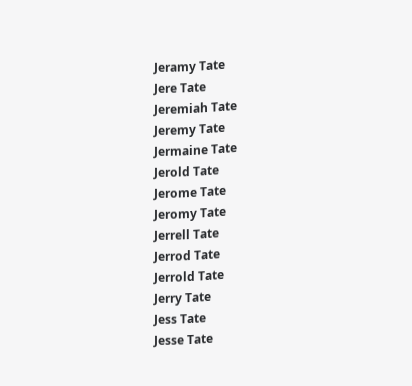Jeramy Tate
Jere Tate
Jeremiah Tate
Jeremy Tate
Jermaine Tate
Jerold Tate
Jerome Tate
Jeromy Tate
Jerrell Tate
Jerrod Tate
Jerrold Tate
Jerry Tate
Jess Tate
Jesse Tate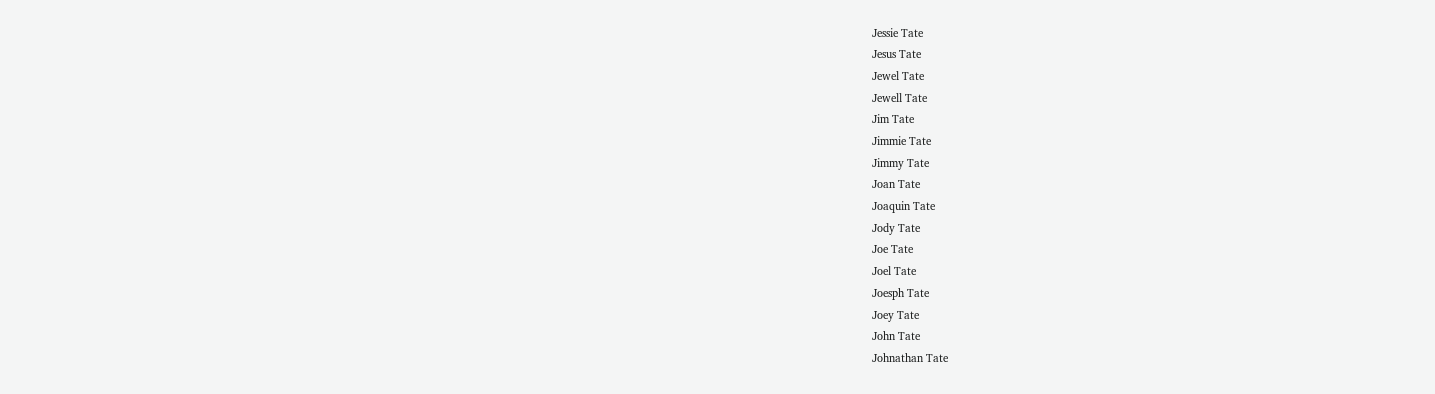Jessie Tate
Jesus Tate
Jewel Tate
Jewell Tate
Jim Tate
Jimmie Tate
Jimmy Tate
Joan Tate
Joaquin Tate
Jody Tate
Joe Tate
Joel Tate
Joesph Tate
Joey Tate
John Tate
Johnathan Tate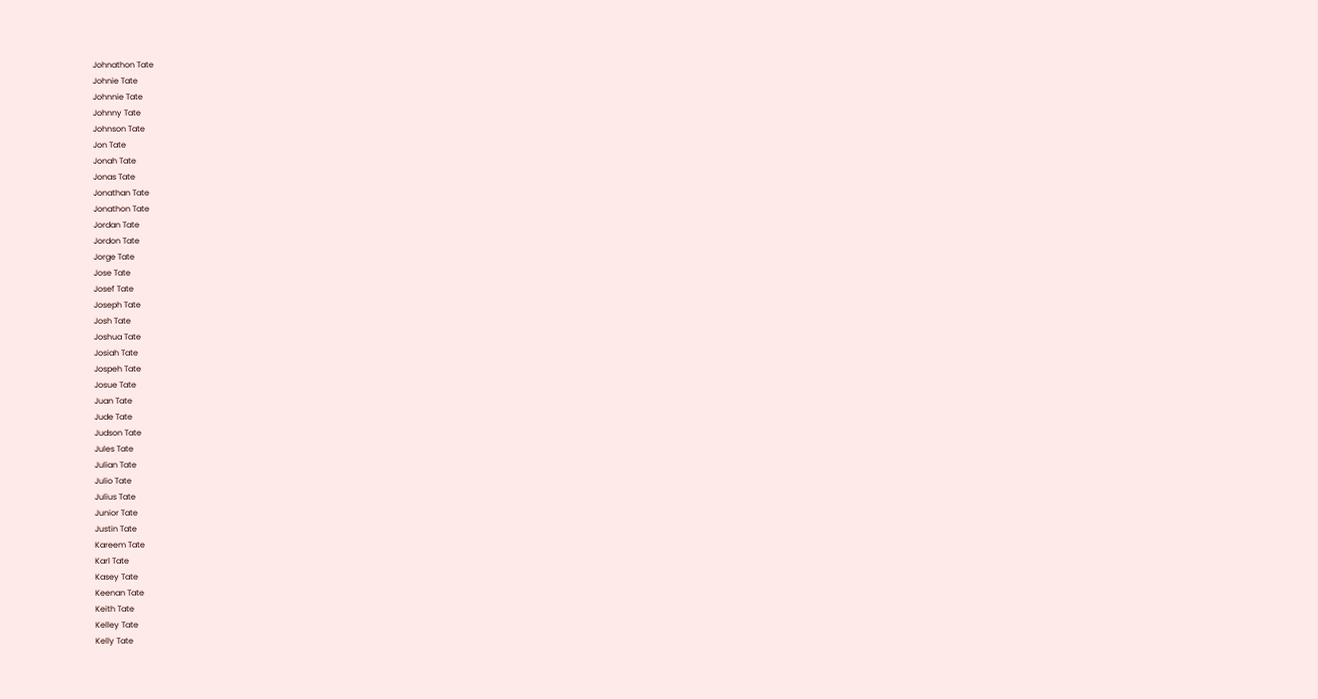Johnathon Tate
Johnie Tate
Johnnie Tate
Johnny Tate
Johnson Tate
Jon Tate
Jonah Tate
Jonas Tate
Jonathan Tate
Jonathon Tate
Jordan Tate
Jordon Tate
Jorge Tate
Jose Tate
Josef Tate
Joseph Tate
Josh Tate
Joshua Tate
Josiah Tate
Jospeh Tate
Josue Tate
Juan Tate
Jude Tate
Judson Tate
Jules Tate
Julian Tate
Julio Tate
Julius Tate
Junior Tate
Justin Tate
Kareem Tate
Karl Tate
Kasey Tate
Keenan Tate
Keith Tate
Kelley Tate
Kelly Tate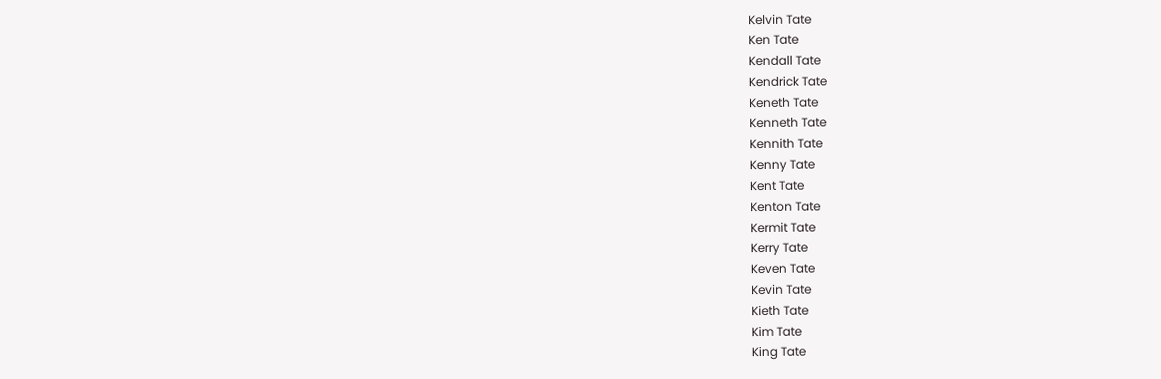Kelvin Tate
Ken Tate
Kendall Tate
Kendrick Tate
Keneth Tate
Kenneth Tate
Kennith Tate
Kenny Tate
Kent Tate
Kenton Tate
Kermit Tate
Kerry Tate
Keven Tate
Kevin Tate
Kieth Tate
Kim Tate
King Tate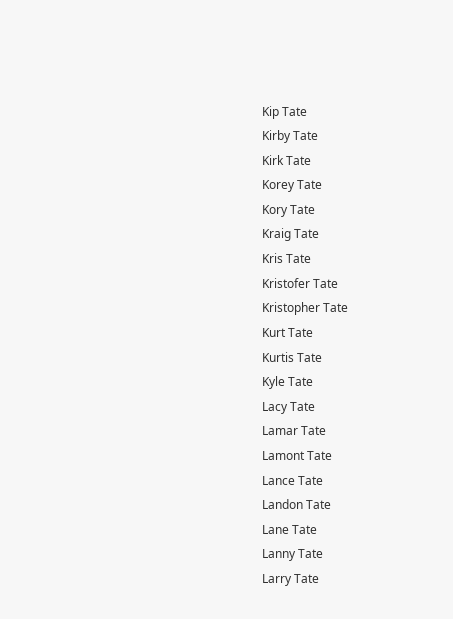Kip Tate
Kirby Tate
Kirk Tate
Korey Tate
Kory Tate
Kraig Tate
Kris Tate
Kristofer Tate
Kristopher Tate
Kurt Tate
Kurtis Tate
Kyle Tate
Lacy Tate
Lamar Tate
Lamont Tate
Lance Tate
Landon Tate
Lane Tate
Lanny Tate
Larry Tate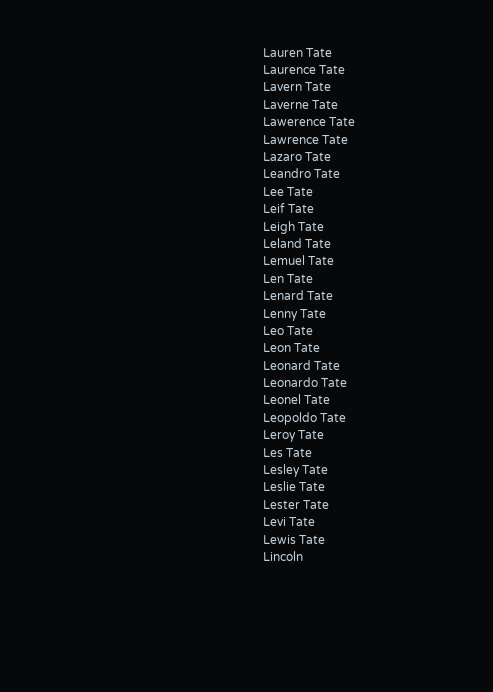Lauren Tate
Laurence Tate
Lavern Tate
Laverne Tate
Lawerence Tate
Lawrence Tate
Lazaro Tate
Leandro Tate
Lee Tate
Leif Tate
Leigh Tate
Leland Tate
Lemuel Tate
Len Tate
Lenard Tate
Lenny Tate
Leo Tate
Leon Tate
Leonard Tate
Leonardo Tate
Leonel Tate
Leopoldo Tate
Leroy Tate
Les Tate
Lesley Tate
Leslie Tate
Lester Tate
Levi Tate
Lewis Tate
Lincoln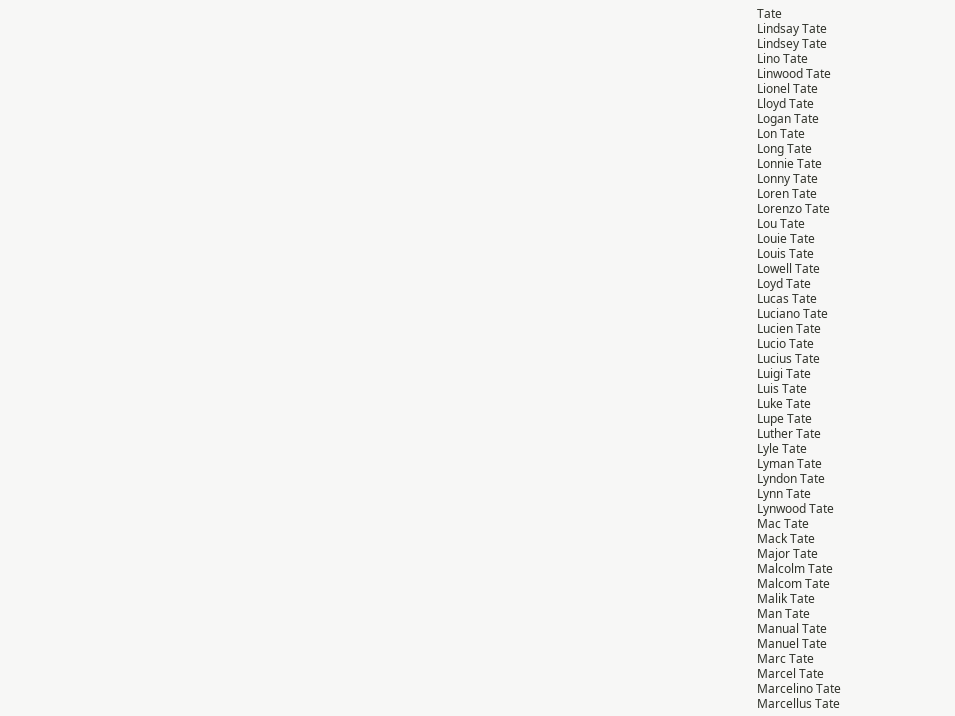Tate
Lindsay Tate
Lindsey Tate
Lino Tate
Linwood Tate
Lionel Tate
Lloyd Tate
Logan Tate
Lon Tate
Long Tate
Lonnie Tate
Lonny Tate
Loren Tate
Lorenzo Tate
Lou Tate
Louie Tate
Louis Tate
Lowell Tate
Loyd Tate
Lucas Tate
Luciano Tate
Lucien Tate
Lucio Tate
Lucius Tate
Luigi Tate
Luis Tate
Luke Tate
Lupe Tate
Luther Tate
Lyle Tate
Lyman Tate
Lyndon Tate
Lynn Tate
Lynwood Tate
Mac Tate
Mack Tate
Major Tate
Malcolm Tate
Malcom Tate
Malik Tate
Man Tate
Manual Tate
Manuel Tate
Marc Tate
Marcel Tate
Marcelino Tate
Marcellus Tate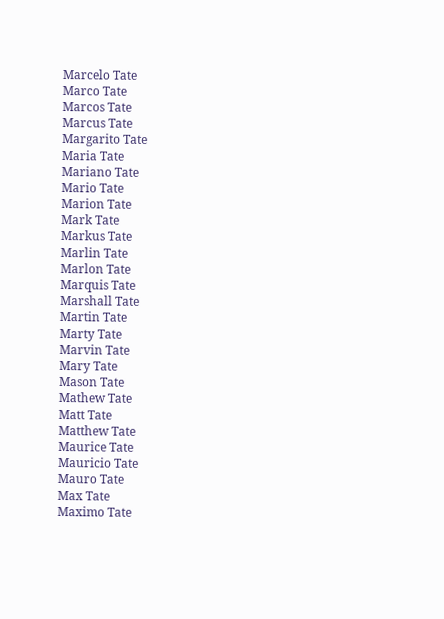Marcelo Tate
Marco Tate
Marcos Tate
Marcus Tate
Margarito Tate
Maria Tate
Mariano Tate
Mario Tate
Marion Tate
Mark Tate
Markus Tate
Marlin Tate
Marlon Tate
Marquis Tate
Marshall Tate
Martin Tate
Marty Tate
Marvin Tate
Mary Tate
Mason Tate
Mathew Tate
Matt Tate
Matthew Tate
Maurice Tate
Mauricio Tate
Mauro Tate
Max Tate
Maximo Tate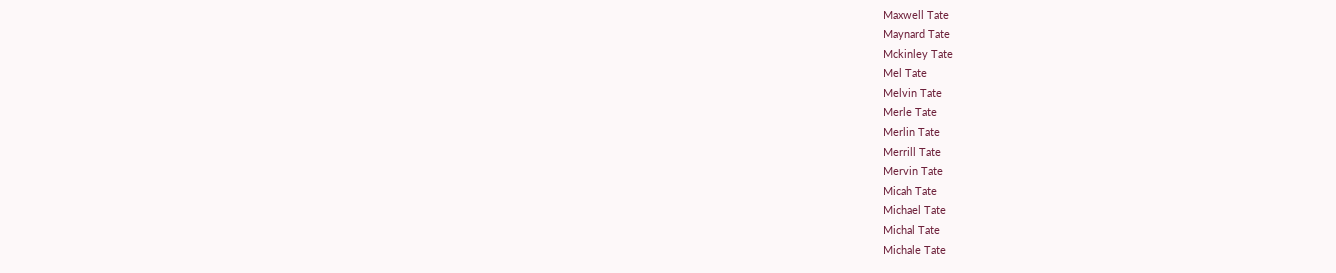Maxwell Tate
Maynard Tate
Mckinley Tate
Mel Tate
Melvin Tate
Merle Tate
Merlin Tate
Merrill Tate
Mervin Tate
Micah Tate
Michael Tate
Michal Tate
Michale Tate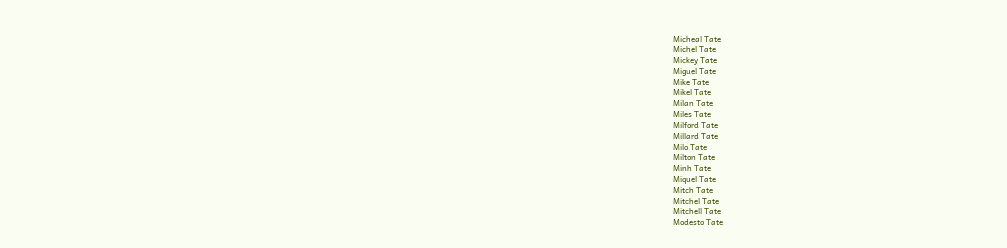Micheal Tate
Michel Tate
Mickey Tate
Miguel Tate
Mike Tate
Mikel Tate
Milan Tate
Miles Tate
Milford Tate
Millard Tate
Milo Tate
Milton Tate
Minh Tate
Miquel Tate
Mitch Tate
Mitchel Tate
Mitchell Tate
Modesto Tate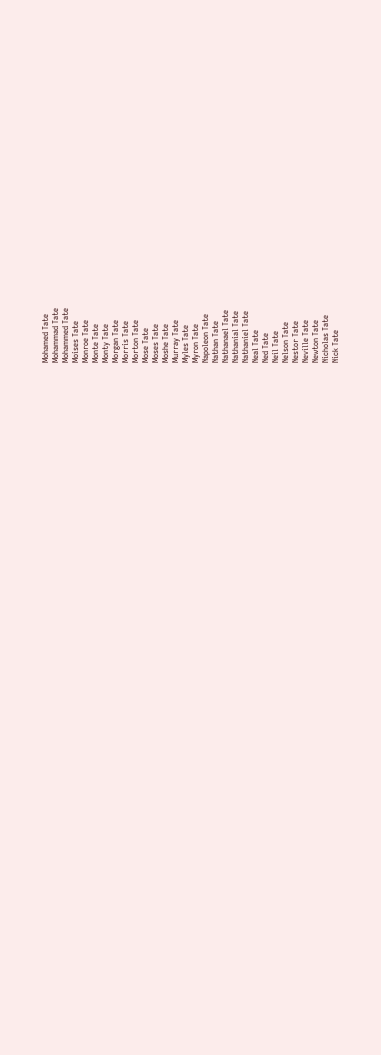Mohamed Tate
Mohammad Tate
Mohammed Tate
Moises Tate
Monroe Tate
Monte Tate
Monty Tate
Morgan Tate
Morris Tate
Morton Tate
Mose Tate
Moses Tate
Moshe Tate
Murray Tate
Myles Tate
Myron Tate
Napoleon Tate
Nathan Tate
Nathanael Tate
Nathanial Tate
Nathaniel Tate
Neal Tate
Ned Tate
Neil Tate
Nelson Tate
Nestor Tate
Neville Tate
Newton Tate
Nicholas Tate
Nick Tate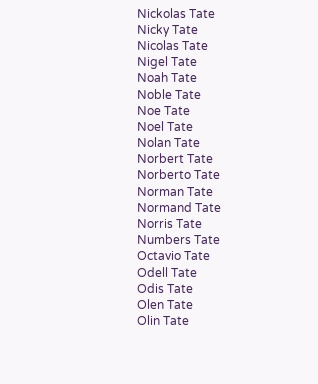Nickolas Tate
Nicky Tate
Nicolas Tate
Nigel Tate
Noah Tate
Noble Tate
Noe Tate
Noel Tate
Nolan Tate
Norbert Tate
Norberto Tate
Norman Tate
Normand Tate
Norris Tate
Numbers Tate
Octavio Tate
Odell Tate
Odis Tate
Olen Tate
Olin Tate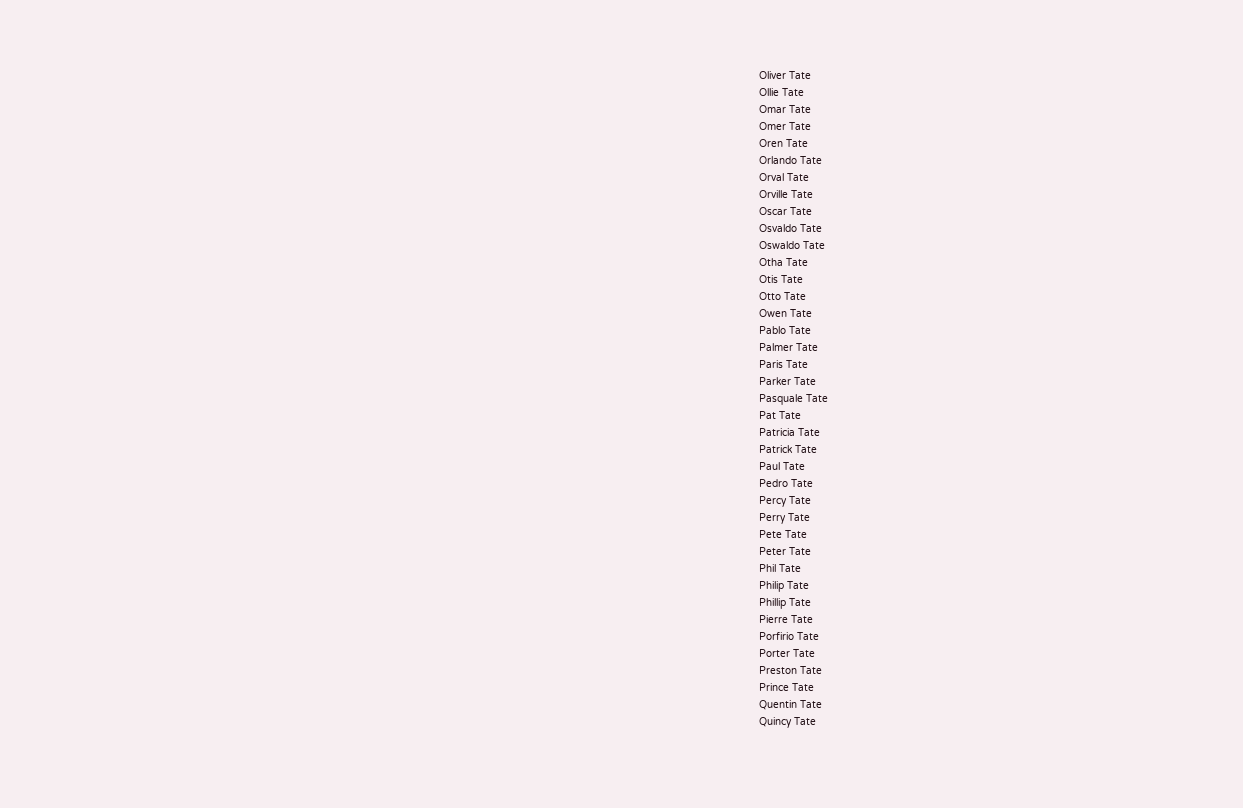Oliver Tate
Ollie Tate
Omar Tate
Omer Tate
Oren Tate
Orlando Tate
Orval Tate
Orville Tate
Oscar Tate
Osvaldo Tate
Oswaldo Tate
Otha Tate
Otis Tate
Otto Tate
Owen Tate
Pablo Tate
Palmer Tate
Paris Tate
Parker Tate
Pasquale Tate
Pat Tate
Patricia Tate
Patrick Tate
Paul Tate
Pedro Tate
Percy Tate
Perry Tate
Pete Tate
Peter Tate
Phil Tate
Philip Tate
Phillip Tate
Pierre Tate
Porfirio Tate
Porter Tate
Preston Tate
Prince Tate
Quentin Tate
Quincy Tate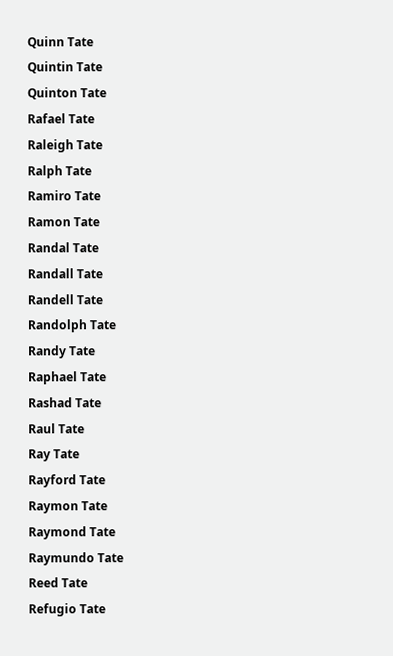Quinn Tate
Quintin Tate
Quinton Tate
Rafael Tate
Raleigh Tate
Ralph Tate
Ramiro Tate
Ramon Tate
Randal Tate
Randall Tate
Randell Tate
Randolph Tate
Randy Tate
Raphael Tate
Rashad Tate
Raul Tate
Ray Tate
Rayford Tate
Raymon Tate
Raymond Tate
Raymundo Tate
Reed Tate
Refugio Tate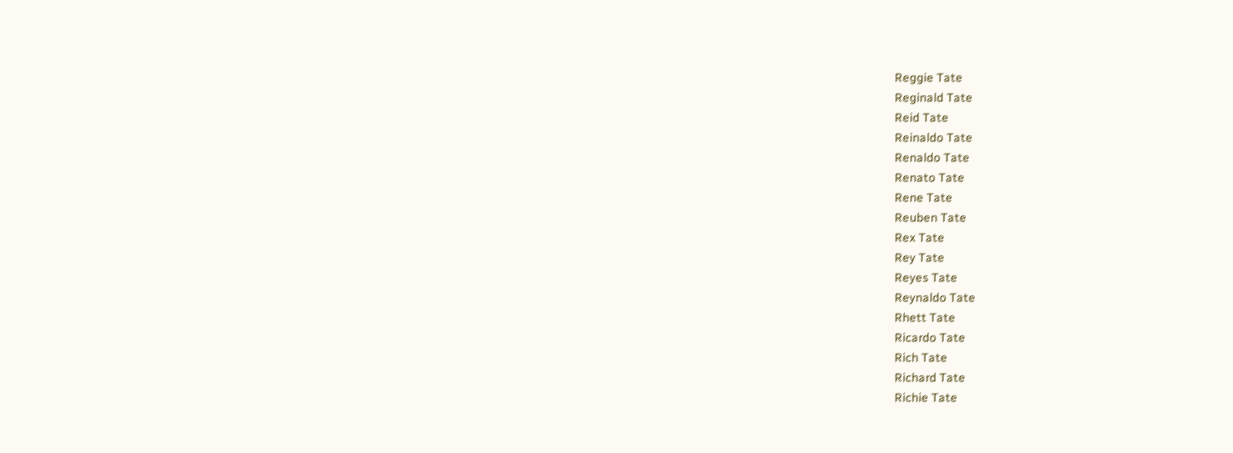Reggie Tate
Reginald Tate
Reid Tate
Reinaldo Tate
Renaldo Tate
Renato Tate
Rene Tate
Reuben Tate
Rex Tate
Rey Tate
Reyes Tate
Reynaldo Tate
Rhett Tate
Ricardo Tate
Rich Tate
Richard Tate
Richie Tate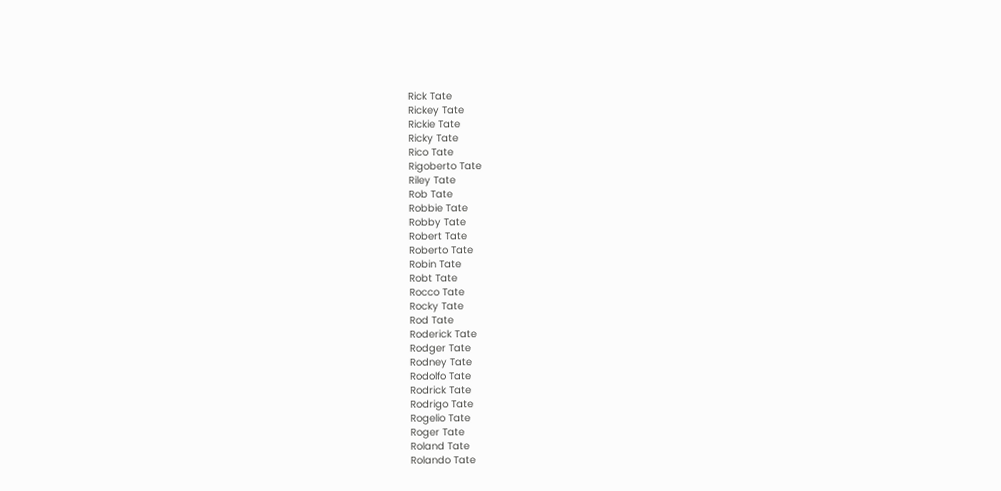Rick Tate
Rickey Tate
Rickie Tate
Ricky Tate
Rico Tate
Rigoberto Tate
Riley Tate
Rob Tate
Robbie Tate
Robby Tate
Robert Tate
Roberto Tate
Robin Tate
Robt Tate
Rocco Tate
Rocky Tate
Rod Tate
Roderick Tate
Rodger Tate
Rodney Tate
Rodolfo Tate
Rodrick Tate
Rodrigo Tate
Rogelio Tate
Roger Tate
Roland Tate
Rolando Tate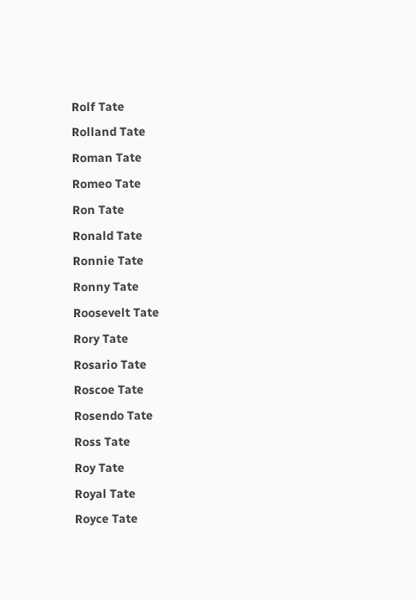Rolf Tate
Rolland Tate
Roman Tate
Romeo Tate
Ron Tate
Ronald Tate
Ronnie Tate
Ronny Tate
Roosevelt Tate
Rory Tate
Rosario Tate
Roscoe Tate
Rosendo Tate
Ross Tate
Roy Tate
Royal Tate
Royce Tate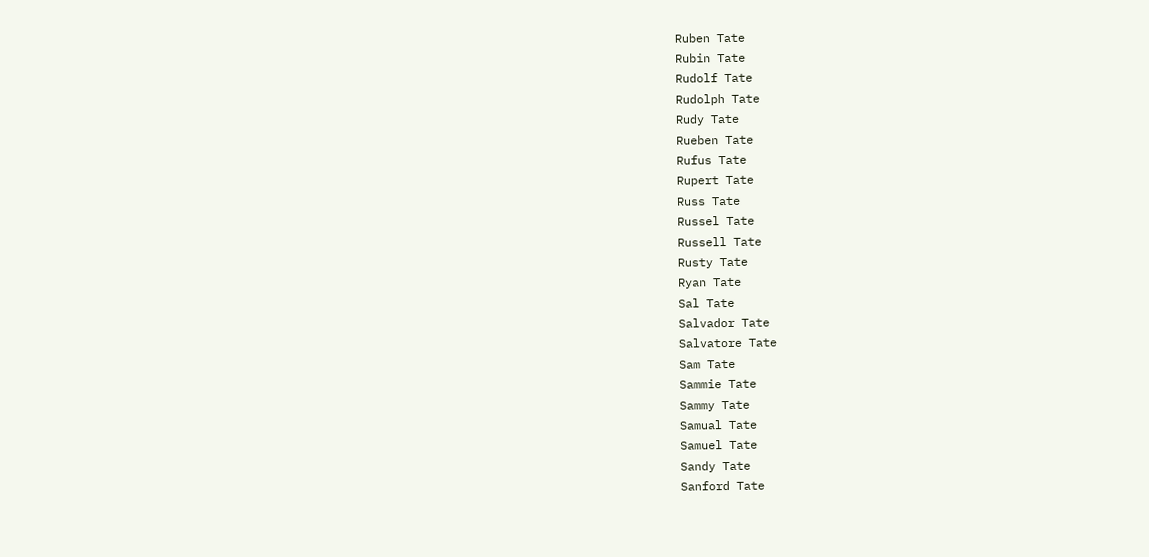Ruben Tate
Rubin Tate
Rudolf Tate
Rudolph Tate
Rudy Tate
Rueben Tate
Rufus Tate
Rupert Tate
Russ Tate
Russel Tate
Russell Tate
Rusty Tate
Ryan Tate
Sal Tate
Salvador Tate
Salvatore Tate
Sam Tate
Sammie Tate
Sammy Tate
Samual Tate
Samuel Tate
Sandy Tate
Sanford Tate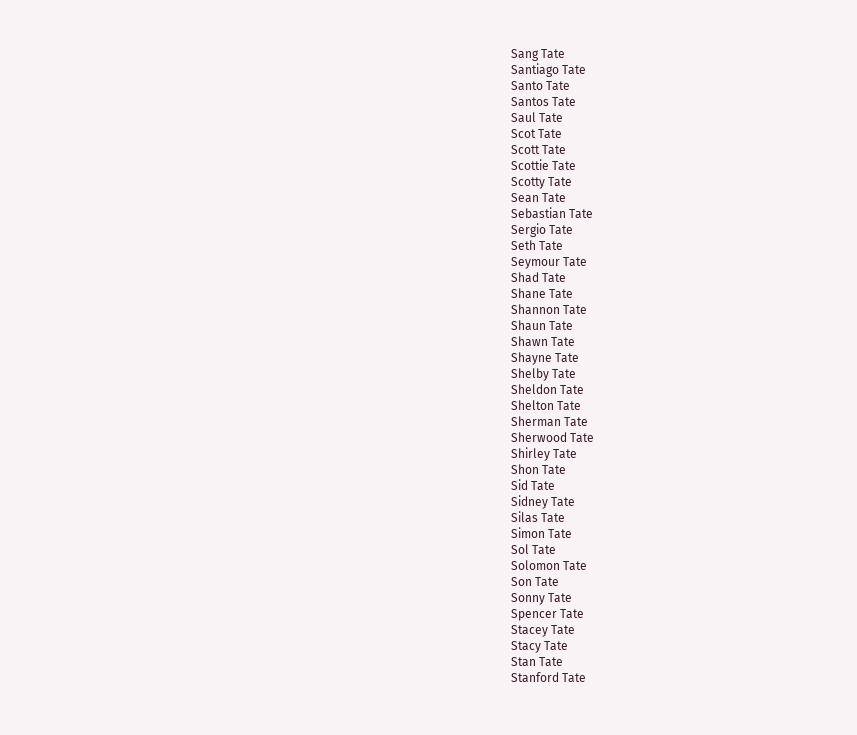Sang Tate
Santiago Tate
Santo Tate
Santos Tate
Saul Tate
Scot Tate
Scott Tate
Scottie Tate
Scotty Tate
Sean Tate
Sebastian Tate
Sergio Tate
Seth Tate
Seymour Tate
Shad Tate
Shane Tate
Shannon Tate
Shaun Tate
Shawn Tate
Shayne Tate
Shelby Tate
Sheldon Tate
Shelton Tate
Sherman Tate
Sherwood Tate
Shirley Tate
Shon Tate
Sid Tate
Sidney Tate
Silas Tate
Simon Tate
Sol Tate
Solomon Tate
Son Tate
Sonny Tate
Spencer Tate
Stacey Tate
Stacy Tate
Stan Tate
Stanford Tate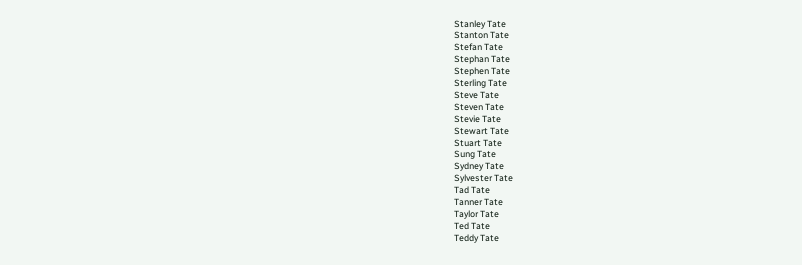Stanley Tate
Stanton Tate
Stefan Tate
Stephan Tate
Stephen Tate
Sterling Tate
Steve Tate
Steven Tate
Stevie Tate
Stewart Tate
Stuart Tate
Sung Tate
Sydney Tate
Sylvester Tate
Tad Tate
Tanner Tate
Taylor Tate
Ted Tate
Teddy Tate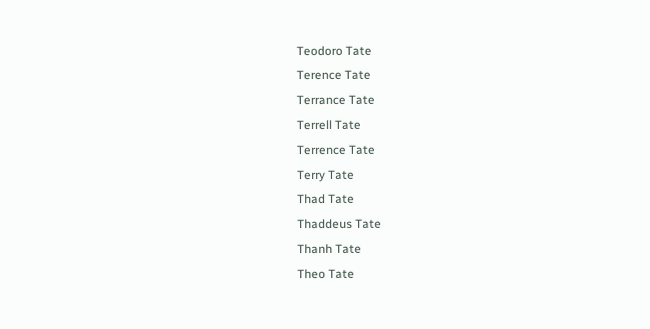Teodoro Tate
Terence Tate
Terrance Tate
Terrell Tate
Terrence Tate
Terry Tate
Thad Tate
Thaddeus Tate
Thanh Tate
Theo Tate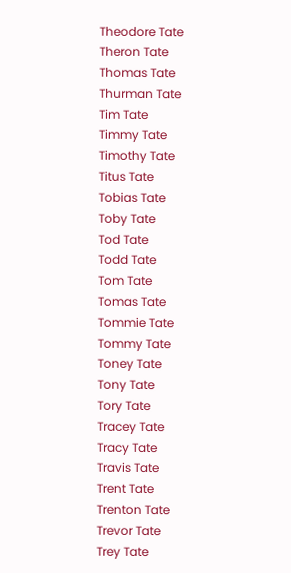Theodore Tate
Theron Tate
Thomas Tate
Thurman Tate
Tim Tate
Timmy Tate
Timothy Tate
Titus Tate
Tobias Tate
Toby Tate
Tod Tate
Todd Tate
Tom Tate
Tomas Tate
Tommie Tate
Tommy Tate
Toney Tate
Tony Tate
Tory Tate
Tracey Tate
Tracy Tate
Travis Tate
Trent Tate
Trenton Tate
Trevor Tate
Trey Tate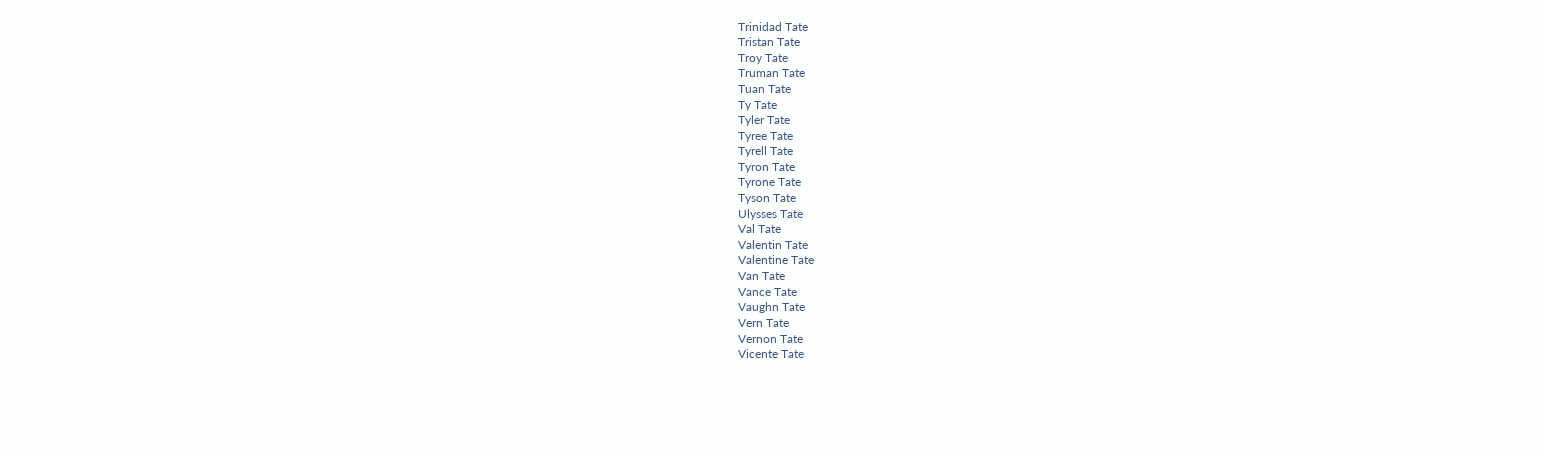Trinidad Tate
Tristan Tate
Troy Tate
Truman Tate
Tuan Tate
Ty Tate
Tyler Tate
Tyree Tate
Tyrell Tate
Tyron Tate
Tyrone Tate
Tyson Tate
Ulysses Tate
Val Tate
Valentin Tate
Valentine Tate
Van Tate
Vance Tate
Vaughn Tate
Vern Tate
Vernon Tate
Vicente Tate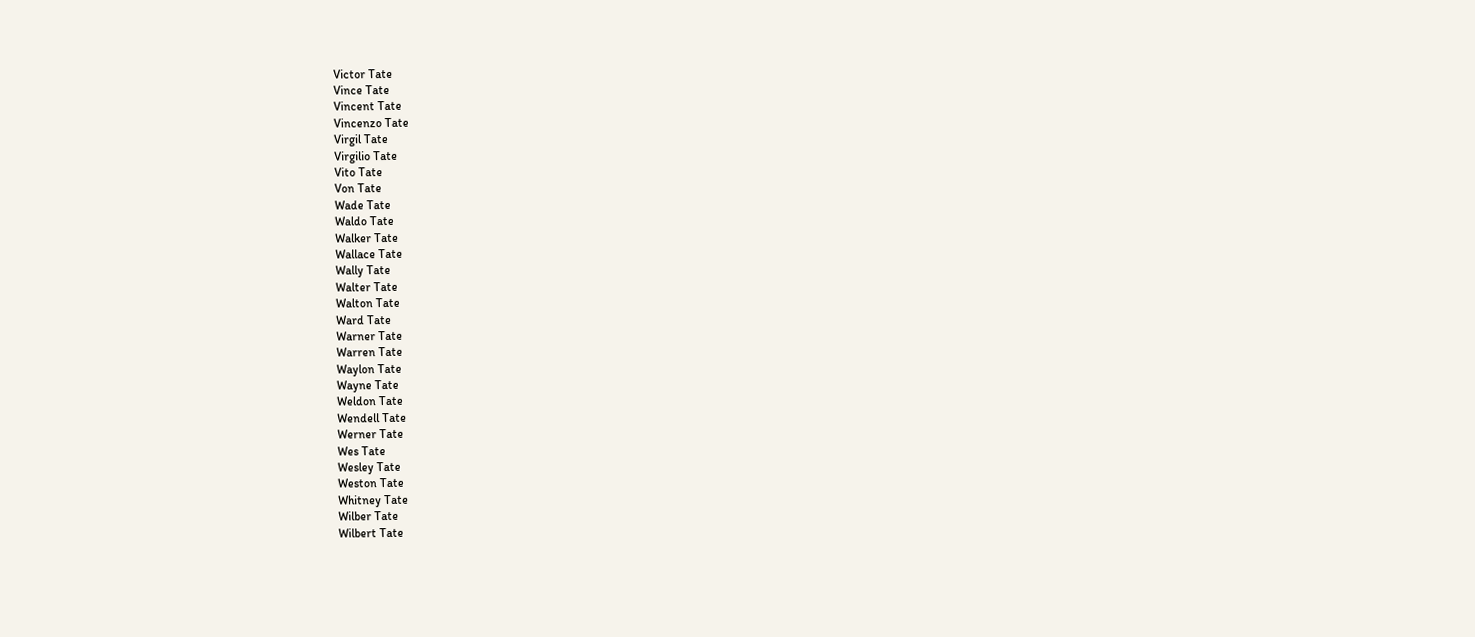Victor Tate
Vince Tate
Vincent Tate
Vincenzo Tate
Virgil Tate
Virgilio Tate
Vito Tate
Von Tate
Wade Tate
Waldo Tate
Walker Tate
Wallace Tate
Wally Tate
Walter Tate
Walton Tate
Ward Tate
Warner Tate
Warren Tate
Waylon Tate
Wayne Tate
Weldon Tate
Wendell Tate
Werner Tate
Wes Tate
Wesley Tate
Weston Tate
Whitney Tate
Wilber Tate
Wilbert Tate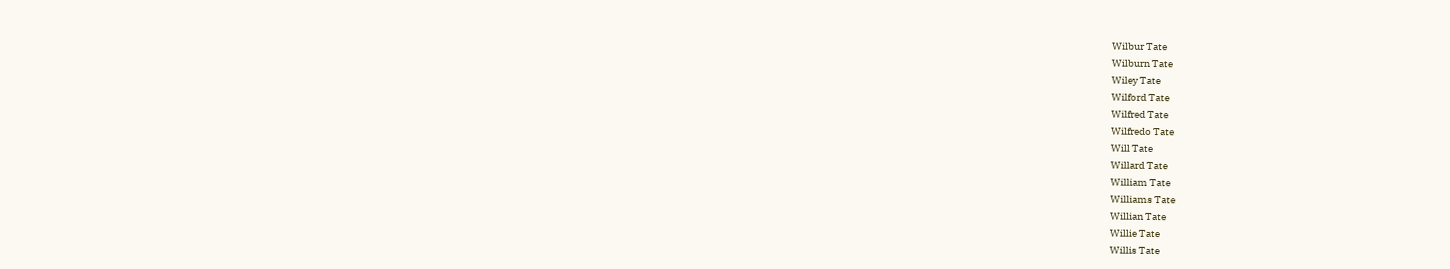Wilbur Tate
Wilburn Tate
Wiley Tate
Wilford Tate
Wilfred Tate
Wilfredo Tate
Will Tate
Willard Tate
William Tate
Williams Tate
Willian Tate
Willie Tate
Willis Tate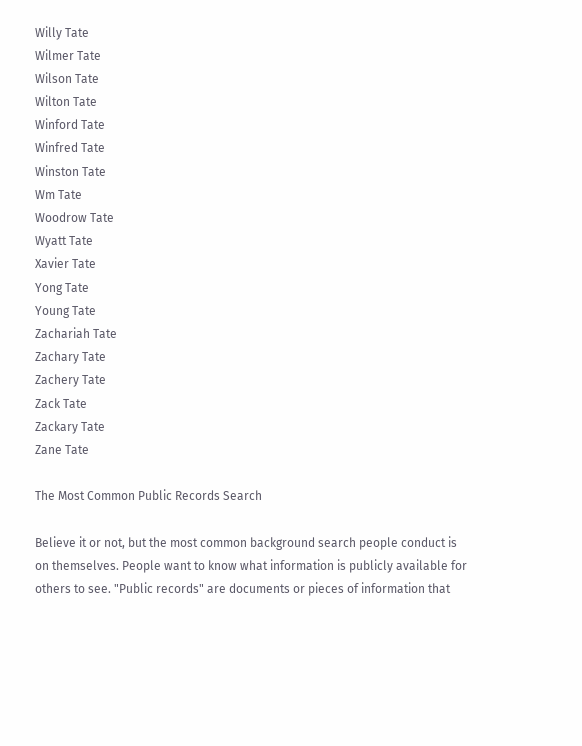Willy Tate
Wilmer Tate
Wilson Tate
Wilton Tate
Winford Tate
Winfred Tate
Winston Tate
Wm Tate
Woodrow Tate
Wyatt Tate
Xavier Tate
Yong Tate
Young Tate
Zachariah Tate
Zachary Tate
Zachery Tate
Zack Tate
Zackary Tate
Zane Tate

The Most Common Public Records Search

Believe it or not, but the most common background search people conduct is on themselves. People want to know what information is publicly available for others to see. "Public records" are documents or pieces of information that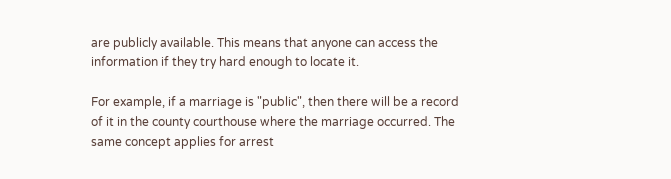are publicly available. This means that anyone can access the information if they try hard enough to locate it.

For example, if a marriage is "public", then there will be a record of it in the county courthouse where the marriage occurred. The same concept applies for arrest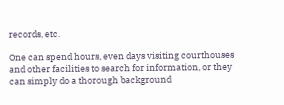records, etc.

One can spend hours, even days visiting courthouses and other facilities to search for information, or they can simply do a thorough background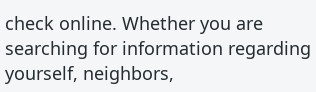check online. Whether you are searching for information regarding yourself, neighbors,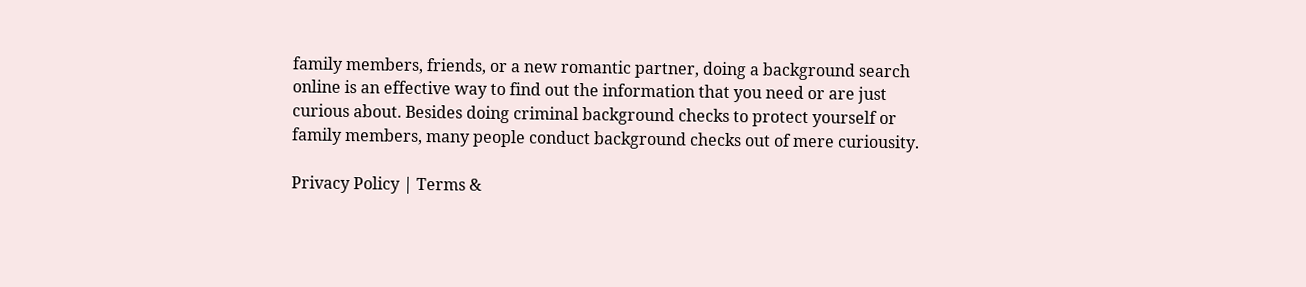family members, friends, or a new romantic partner, doing a background search online is an effective way to find out the information that you need or are just curious about. Besides doing criminal background checks to protect yourself or family members, many people conduct background checks out of mere curiousity.

Privacy Policy | Terms &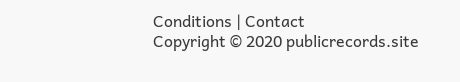Conditions | Contact
Copyright © 2020 publicrecords.site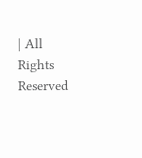| All Rights Reserved